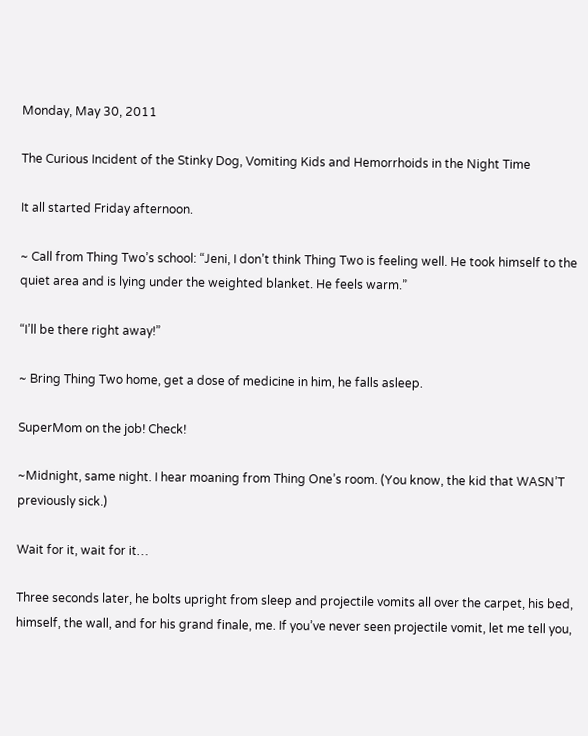Monday, May 30, 2011

The Curious Incident of the Stinky Dog, Vomiting Kids and Hemorrhoids in the Night Time

It all started Friday afternoon.

~ Call from Thing Two’s school: “Jeni, I don’t think Thing Two is feeling well. He took himself to the quiet area and is lying under the weighted blanket. He feels warm.”

“I’ll be there right away!”

~ Bring Thing Two home, get a dose of medicine in him, he falls asleep.

SuperMom on the job! Check!

~Midnight, same night. I hear moaning from Thing One’s room. (You know, the kid that WASN’T previously sick.)

Wait for it, wait for it…

Three seconds later, he bolts upright from sleep and projectile vomits all over the carpet, his bed, himself, the wall, and for his grand finale, me. If you’ve never seen projectile vomit, let me tell you,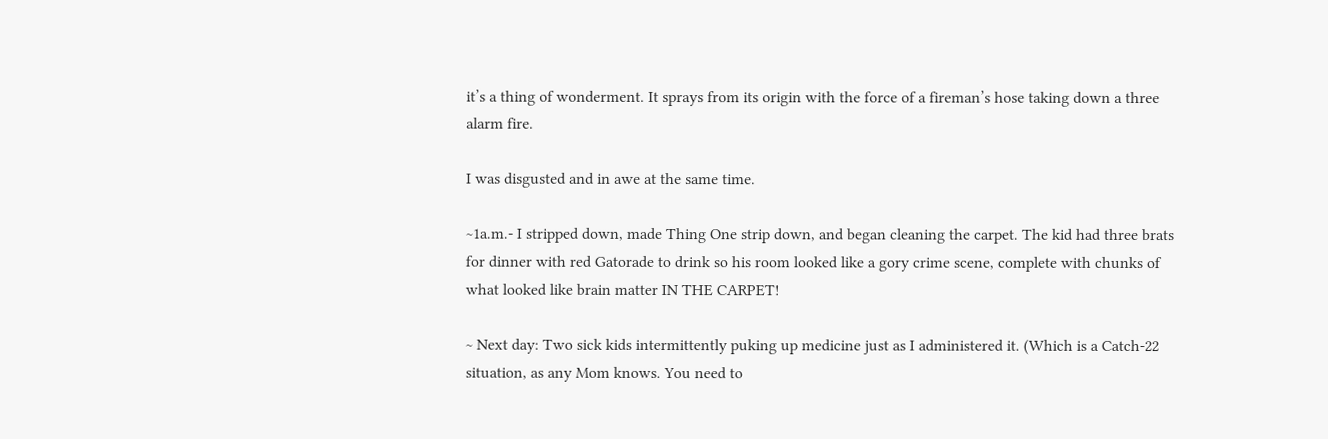it’s a thing of wonderment. It sprays from its origin with the force of a fireman’s hose taking down a three alarm fire.

I was disgusted and in awe at the same time.

~1a.m.- I stripped down, made Thing One strip down, and began cleaning the carpet. The kid had three brats for dinner with red Gatorade to drink so his room looked like a gory crime scene, complete with chunks of what looked like brain matter IN THE CARPET!

~ Next day: Two sick kids intermittently puking up medicine just as I administered it. (Which is a Catch-22 situation, as any Mom knows. You need to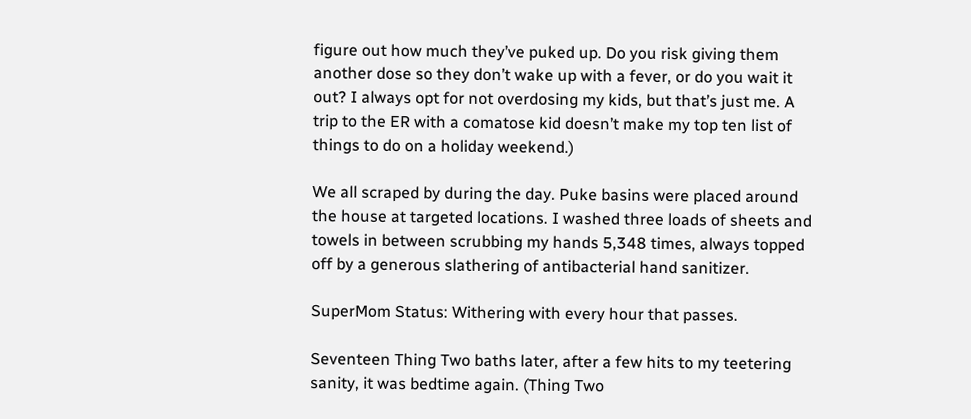figure out how much they’ve puked up. Do you risk giving them another dose so they don’t wake up with a fever, or do you wait it out? I always opt for not overdosing my kids, but that’s just me. A trip to the ER with a comatose kid doesn’t make my top ten list of things to do on a holiday weekend.)

We all scraped by during the day. Puke basins were placed around the house at targeted locations. I washed three loads of sheets and towels in between scrubbing my hands 5,348 times, always topped off by a generous slathering of antibacterial hand sanitizer.

SuperMom Status: Withering with every hour that passes.

Seventeen Thing Two baths later, after a few hits to my teetering sanity, it was bedtime again. (Thing Two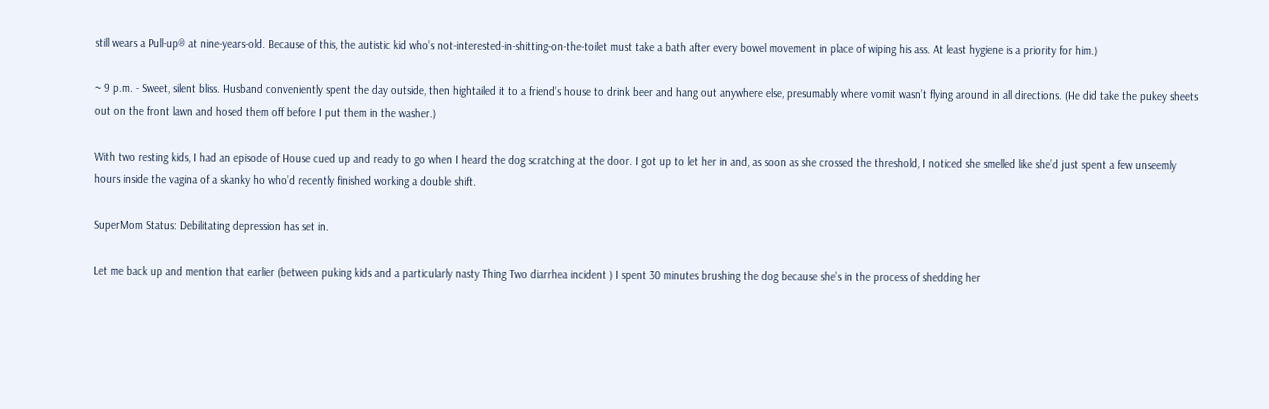still wears a Pull-up® at nine-years-old. Because of this, the autistic kid who’s not-interested-in-shitting-on-the-toilet must take a bath after every bowel movement in place of wiping his ass. At least hygiene is a priority for him.)

~ 9 p.m. - Sweet, silent bliss. Husband conveniently spent the day outside, then hightailed it to a friend’s house to drink beer and hang out anywhere else, presumably where vomit wasn’t flying around in all directions. (He did take the pukey sheets out on the front lawn and hosed them off before I put them in the washer.)

With two resting kids, I had an episode of House cued up and ready to go when I heard the dog scratching at the door. I got up to let her in and, as soon as she crossed the threshold, I noticed she smelled like she’d just spent a few unseemly hours inside the vagina of a skanky ho who’d recently finished working a double shift.

SuperMom Status: Debilitating depression has set in.

Let me back up and mention that earlier (between puking kids and a particularly nasty Thing Two diarrhea incident ) I spent 30 minutes brushing the dog because she’s in the process of shedding her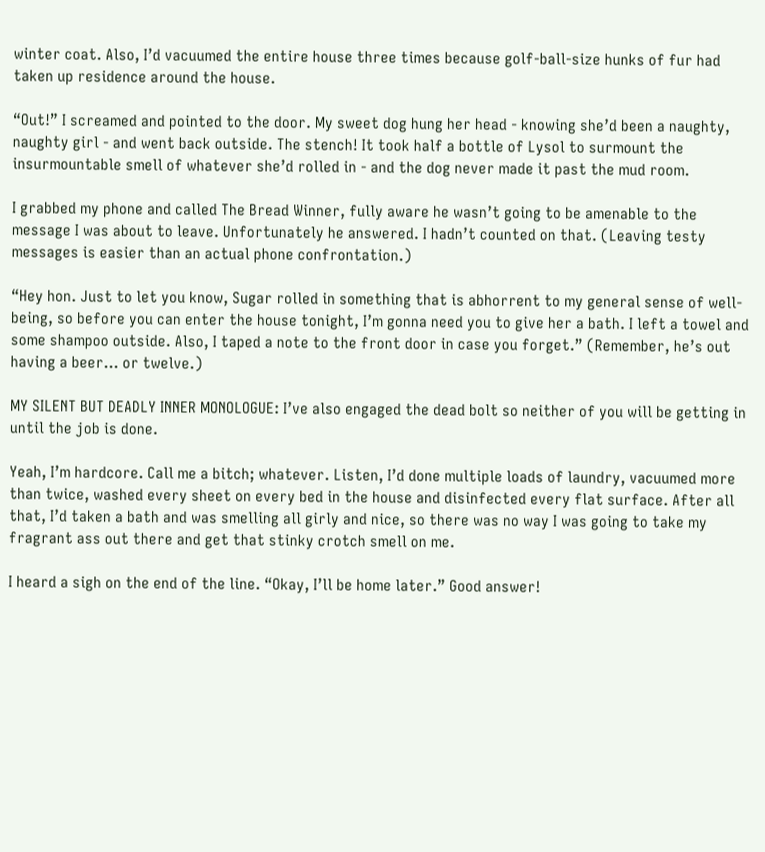winter coat. Also, I’d vacuumed the entire house three times because golf-ball-size hunks of fur had taken up residence around the house.

“Out!” I screamed and pointed to the door. My sweet dog hung her head - knowing she’d been a naughty, naughty girl - and went back outside. The stench! It took half a bottle of Lysol to surmount the insurmountable smell of whatever she’d rolled in - and the dog never made it past the mud room.

I grabbed my phone and called The Bread Winner, fully aware he wasn’t going to be amenable to the message I was about to leave. Unfortunately he answered. I hadn’t counted on that. (Leaving testy messages is easier than an actual phone confrontation.)

“Hey hon. Just to let you know, Sugar rolled in something that is abhorrent to my general sense of well-being, so before you can enter the house tonight, I’m gonna need you to give her a bath. I left a towel and some shampoo outside. Also, I taped a note to the front door in case you forget.” (Remember, he’s out having a beer… or twelve.)

MY SILENT BUT DEADLY INNER MONOLOGUE: I’ve also engaged the dead bolt so neither of you will be getting in until the job is done.

Yeah, I’m hardcore. Call me a bitch; whatever. Listen, I’d done multiple loads of laundry, vacuumed more than twice, washed every sheet on every bed in the house and disinfected every flat surface. After all that, I’d taken a bath and was smelling all girly and nice, so there was no way I was going to take my fragrant ass out there and get that stinky crotch smell on me.

I heard a sigh on the end of the line. “Okay, I’ll be home later.” Good answer!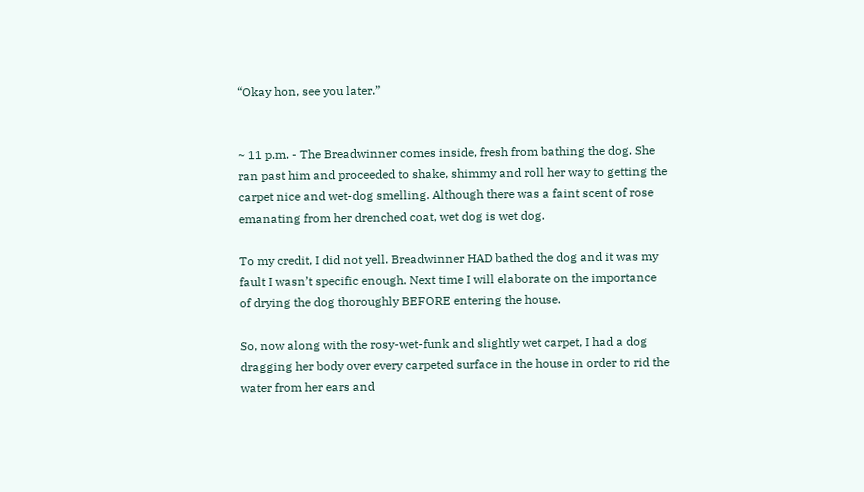“Okay hon, see you later.”


~ 11 p.m. - The Breadwinner comes inside, fresh from bathing the dog. She ran past him and proceeded to shake, shimmy and roll her way to getting the carpet nice and wet-dog smelling. Although there was a faint scent of rose emanating from her drenched coat, wet dog is wet dog.

To my credit, I did not yell. Breadwinner HAD bathed the dog and it was my fault I wasn’t specific enough. Next time I will elaborate on the importance of drying the dog thoroughly BEFORE entering the house.

So, now along with the rosy-wet-funk and slightly wet carpet, I had a dog dragging her body over every carpeted surface in the house in order to rid the water from her ears and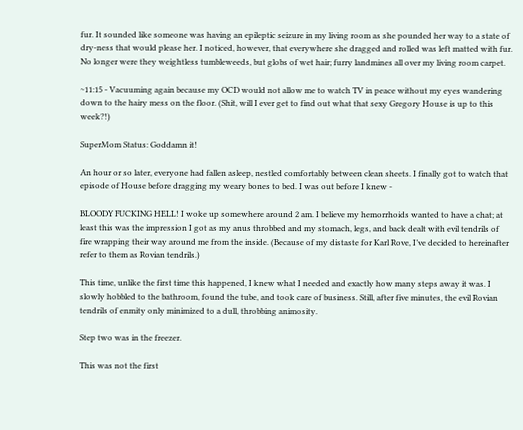fur. It sounded like someone was having an epileptic seizure in my living room as she pounded her way to a state of dry-ness that would please her. I noticed, however, that everywhere she dragged and rolled was left matted with fur. No longer were they weightless tumbleweeds, but globs of wet hair; furry landmines all over my living room carpet.

~11:15 - Vacuuming again because my OCD would not allow me to watch TV in peace without my eyes wandering down to the hairy mess on the floor. (Shit, will I ever get to find out what that sexy Gregory House is up to this week?!)

SuperMom Status: Goddamn it!

An hour or so later, everyone had fallen asleep, nestled comfortably between clean sheets. I finally got to watch that episode of House before dragging my weary bones to bed. I was out before I knew -

BLOODY FUCKING HELL! I woke up somewhere around 2 am. I believe my hemorrhoids wanted to have a chat; at least this was the impression I got as my anus throbbed and my stomach, legs, and back dealt with evil tendrils of fire wrapping their way around me from the inside. (Because of my distaste for Karl Rove, I’ve decided to hereinafter refer to them as Rovian tendrils.)

This time, unlike the first time this happened, I knew what I needed and exactly how many steps away it was. I slowly hobbled to the bathroom, found the tube, and took care of business. Still, after five minutes, the evil Rovian tendrils of enmity only minimized to a dull, throbbing animosity.

Step two was in the freezer.

This was not the first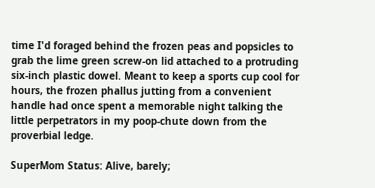time I'd foraged behind the frozen peas and popsicles to grab the lime green screw-on lid attached to a protruding six-inch plastic dowel. Meant to keep a sports cup cool for hours, the frozen phallus jutting from a convenient handle had once spent a memorable night talking the little perpetrators in my poop-chute down from the proverbial ledge.

SuperMom Status: Alive, barely;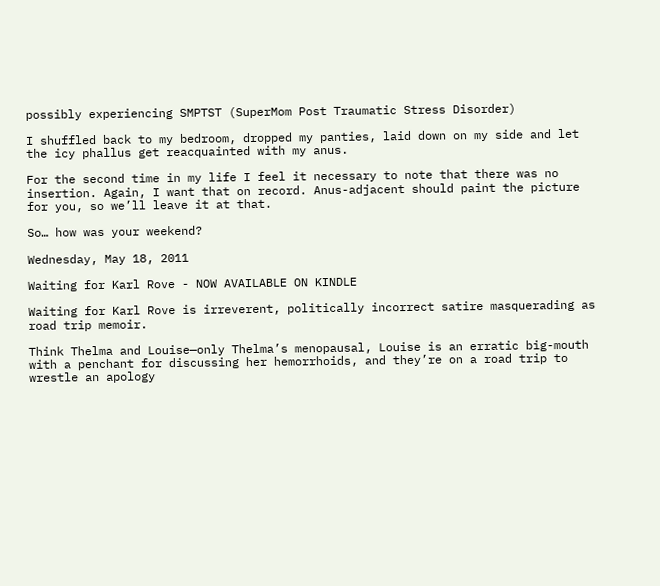possibly experiencing SMPTST (SuperMom Post Traumatic Stress Disorder)

I shuffled back to my bedroom, dropped my panties, laid down on my side and let the icy phallus get reacquainted with my anus.

For the second time in my life I feel it necessary to note that there was no insertion. Again, I want that on record. Anus-adjacent should paint the picture for you, so we’ll leave it at that.

So… how was your weekend?

Wednesday, May 18, 2011

Waiting for Karl Rove - NOW AVAILABLE ON KINDLE

Waiting for Karl Rove is irreverent, politically incorrect satire masquerading as road trip memoir.

Think Thelma and Louise—only Thelma’s menopausal, Louise is an erratic big-mouth with a penchant for discussing her hemorrhoids, and they’re on a road trip to wrestle an apology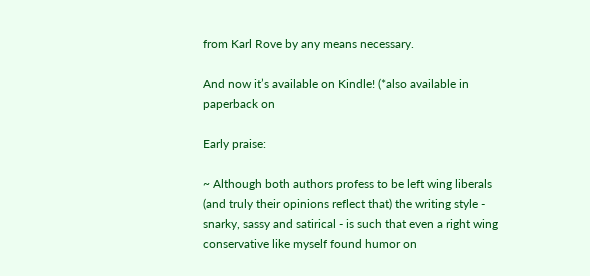from Karl Rove by any means necessary.

And now it’s available on Kindle! (*also available in paperback on

Early praise:

~ Although both authors profess to be left wing liberals (and truly their opinions reflect that) the writing style - snarky, sassy and satirical - is such that even a right wing conservative like myself found humor on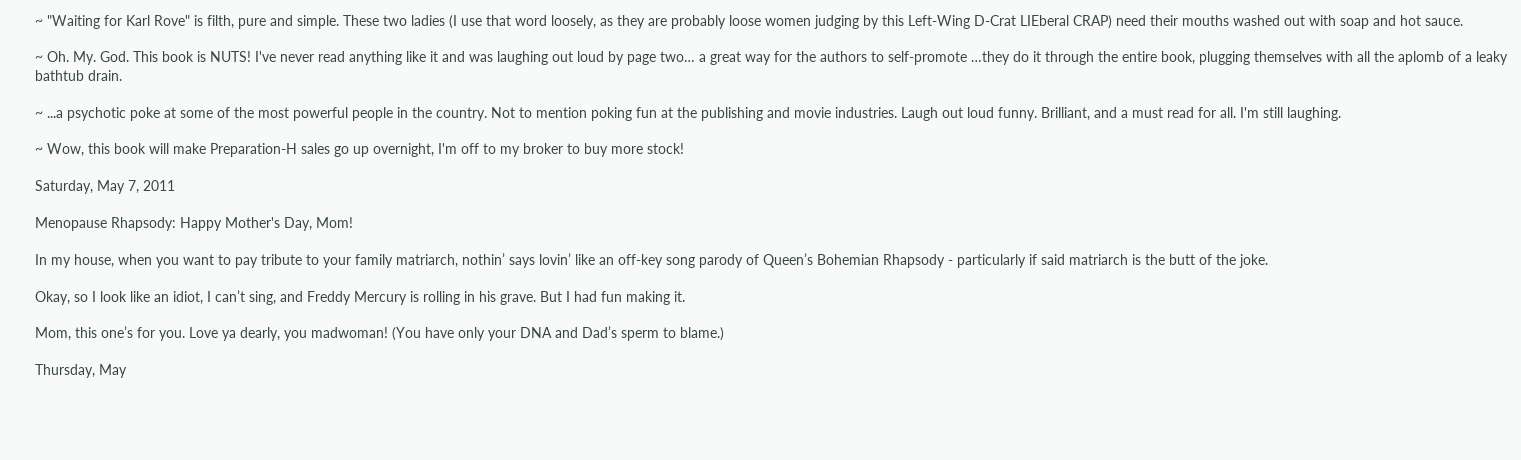~ "Waiting for Karl Rove" is filth, pure and simple. These two ladies (I use that word loosely, as they are probably loose women judging by this Left-Wing D-Crat LIEberal CRAP) need their mouths washed out with soap and hot sauce.

~ Oh. My. God. This book is NUTS! I've never read anything like it and was laughing out loud by page two… a great way for the authors to self-promote …they do it through the entire book, plugging themselves with all the aplomb of a leaky bathtub drain.

~ ...a psychotic poke at some of the most powerful people in the country. Not to mention poking fun at the publishing and movie industries. Laugh out loud funny. Brilliant, and a must read for all. I'm still laughing.

~ Wow, this book will make Preparation-H sales go up overnight, I'm off to my broker to buy more stock!

Saturday, May 7, 2011

Menopause Rhapsody: Happy Mother's Day, Mom!

In my house, when you want to pay tribute to your family matriarch, nothin’ says lovin’ like an off-key song parody of Queen’s Bohemian Rhapsody - particularly if said matriarch is the butt of the joke.

Okay, so I look like an idiot, I can’t sing, and Freddy Mercury is rolling in his grave. But I had fun making it.

Mom, this one’s for you. Love ya dearly, you madwoman! (You have only your DNA and Dad’s sperm to blame.)

Thursday, May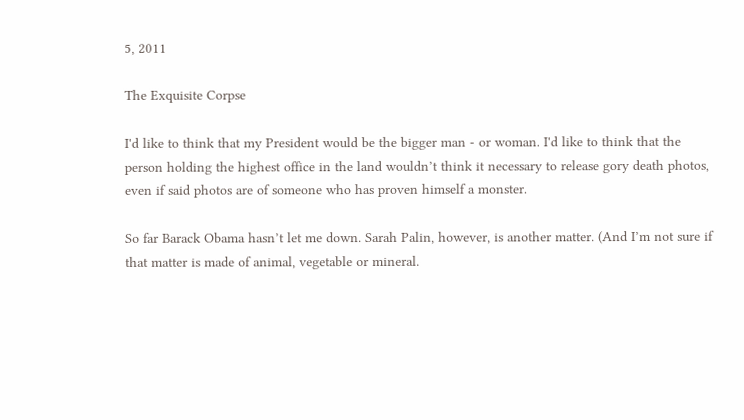5, 2011

The Exquisite Corpse

I'd like to think that my President would be the bigger man - or woman. I'd like to think that the person holding the highest office in the land wouldn’t think it necessary to release gory death photos, even if said photos are of someone who has proven himself a monster.

So far Barack Obama hasn’t let me down. Sarah Palin, however, is another matter. (And I’m not sure if that matter is made of animal, vegetable or mineral.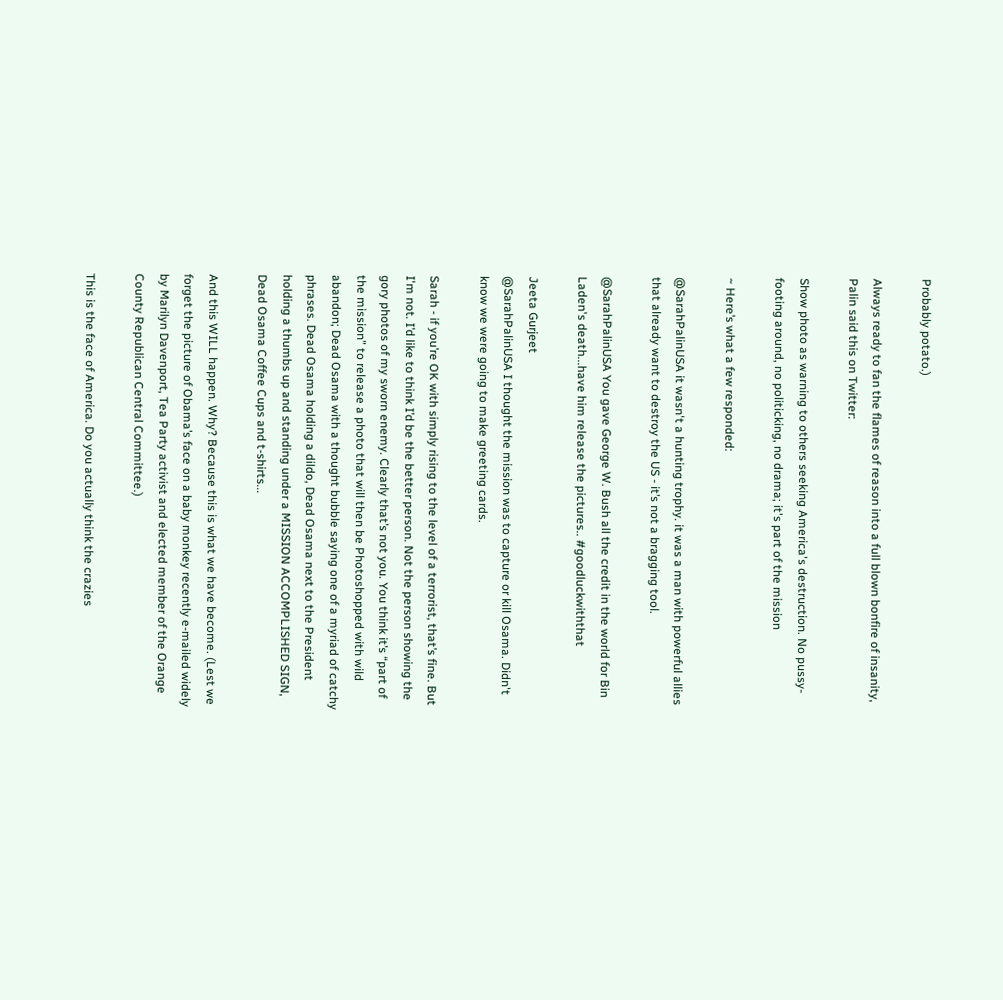Probably potato.)

Always ready to fan the flames of reason into a full blown bonfire of insanity, Palin said this on Twitter:

Show photo as warning to others seeking America's destruction. No pussy-footing around, no politicking, no drama; it's part of the mission

~ Here’s what a few responded:

@SarahPalinUSA it wasn't a hunting trophy. it was a man with powerful allies that already want to destroy the US - it’s not a bragging tool.

@SarahPalinUSA You gave George W. Bush all the credit in the world for Bin Laden's death...have him release the pictures.. #goodluckwiththat

Jeeta Gurjeet
@SarahPalinUSA I thought the mission was to capture or kill Osama. Didn't know we were going to make greeting cards.

Sarah - if you’re OK with simply rising to the level of a terrorist, that’s fine. But I'm not. I’d like to think I’d be the better person. Not the person showing the gory photos of my sworn enemy. Clearly that’s not you. You think it’s “part of the mission” to release a photo that will then be Photoshopped with wild abandon; Dead Osama with a thought bubble saying one of a myriad of catchy phrases. Dead Osama holding a dildo, Dead Osama next to the President holding a thumbs up and standing under a MISSION ACCOMPLISHED SIGN, Dead Osama Coffee Cups and t-shirts...

And this WILL happen. Why? Because this is what we have become. (Lest we forget the picture of Obama’s face on a baby monkey recently e-mailed widely by Marilyn Davenport, Tea Party activist and elected member of the Orange County Republican Central Committee.)

This is the face of America. Do you actually think the crazies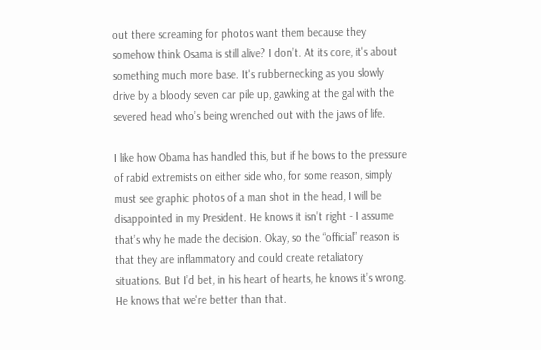out there screaming for photos want them because they somehow think Osama is still alive? I don’t. At its core, it's about something much more base. It's rubbernecking as you slowly drive by a bloody seven car pile up, gawking at the gal with the severed head who’s being wrenched out with the jaws of life.

I like how Obama has handled this, but if he bows to the pressure of rabid extremists on either side who, for some reason, simply must see graphic photos of a man shot in the head, I will be disappointed in my President. He knows it isn’t right - I assume that’s why he made the decision. Okay, so the “official” reason is that they are inflammatory and could create retaliatory situations. But I’d bet, in his heart of hearts, he knows it’s wrong. He knows that we're better than that.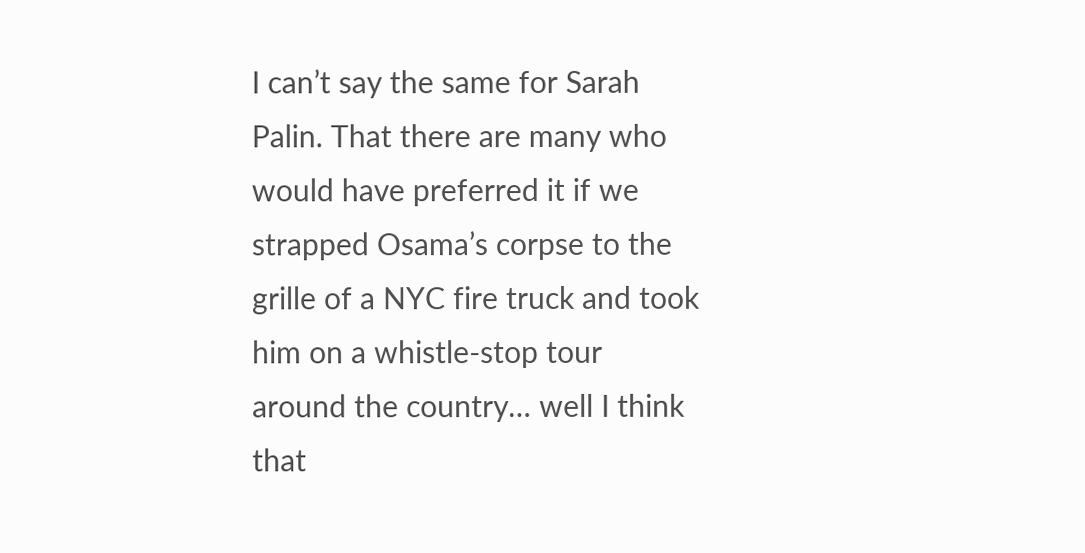I can’t say the same for Sarah Palin. That there are many who would have preferred it if we strapped Osama’s corpse to the grille of a NYC fire truck and took him on a whistle-stop tour around the country… well I think that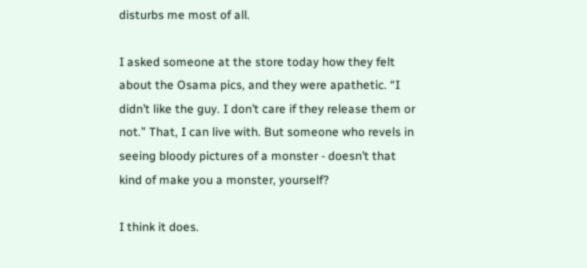disturbs me most of all.

I asked someone at the store today how they felt about the Osama pics, and they were apathetic. “I didn’t like the guy. I don’t care if they release them or not.” That, I can live with. But someone who revels in seeing bloody pictures of a monster - doesn’t that kind of make you a monster, yourself?

I think it does.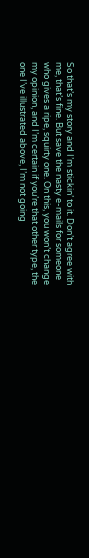So that’s my story and I’m stickin’ to it. Don’t agree with me, that’s fine. But save the nasty e-mails for someone who gives a ripe, squirty one. On this, you won’t change my opinion, and I’m certain if you’re that other type, the one I’ve illustrated above, I’m not going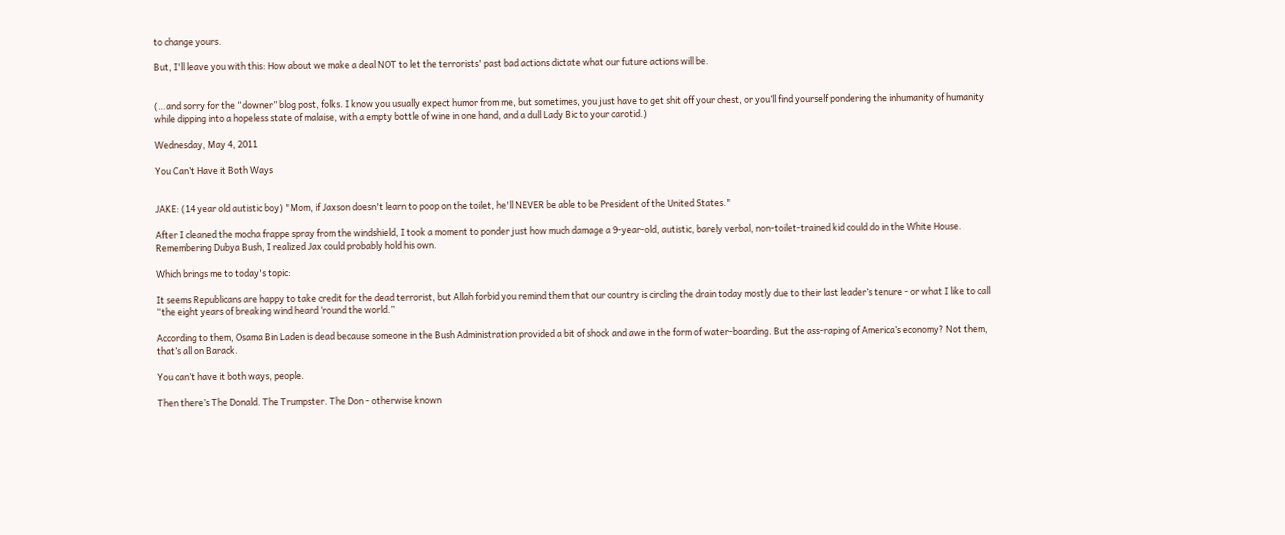to change yours.

But, I'll leave you with this: How about we make a deal NOT to let the terrorists' past bad actions dictate what our future actions will be.


(…and sorry for the “downer” blog post, folks. I know you usually expect humor from me, but sometimes, you just have to get shit off your chest, or you’ll find yourself pondering the inhumanity of humanity while dipping into a hopeless state of malaise, with a empty bottle of wine in one hand, and a dull Lady Bic to your carotid.)

Wednesday, May 4, 2011

You Can’t Have it Both Ways


JAKE: (14 year old autistic boy) "Mom, if Jaxson doesn't learn to poop on the toilet, he'll NEVER be able to be President of the United States."

After I cleaned the mocha frappe spray from the windshield, I took a moment to ponder just how much damage a 9-year-old, autistic, barely verbal, non-toilet-trained kid could do in the White House. Remembering Dubya Bush, I realized Jax could probably hold his own.

Which brings me to today's topic:

It seems Republicans are happy to take credit for the dead terrorist, but Allah forbid you remind them that our country is circling the drain today mostly due to their last leader’s tenure - or what I like to call “the eight years of breaking wind heard ‘round the world.”

According to them, Osama Bin Laden is dead because someone in the Bush Administration provided a bit of shock and awe in the form of water-boarding. But the ass-raping of America’s economy? Not them, that’s all on Barack.

You can’t have it both ways, people.

Then there’s The Donald. The Trumpster. The Don - otherwise known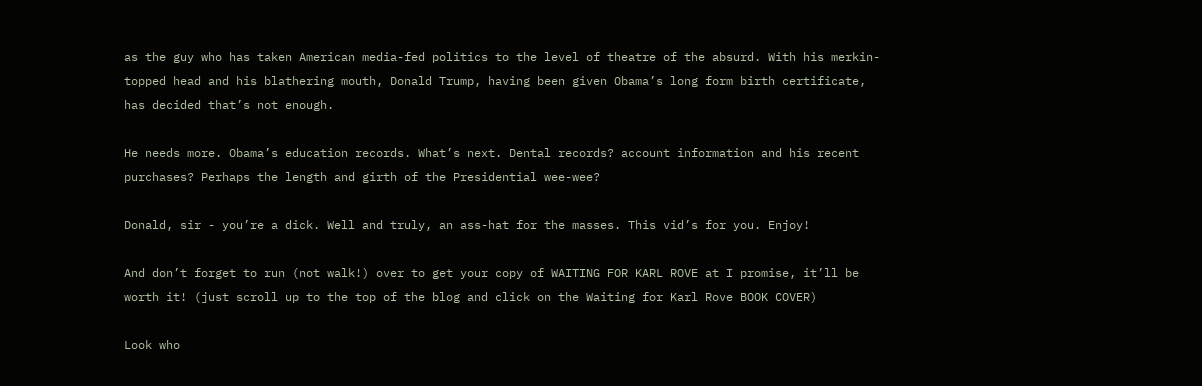as the guy who has taken American media-fed politics to the level of theatre of the absurd. With his merkin-topped head and his blathering mouth, Donald Trump, having been given Obama’s long form birth certificate, has decided that’s not enough.

He needs more. Obama’s education records. What’s next. Dental records? account information and his recent purchases? Perhaps the length and girth of the Presidential wee-wee?

Donald, sir - you’re a dick. Well and truly, an ass-hat for the masses. This vid’s for you. Enjoy!

And don’t forget to run (not walk!) over to get your copy of WAITING FOR KARL ROVE at I promise, it’ll be worth it! (just scroll up to the top of the blog and click on the Waiting for Karl Rove BOOK COVER)

Look who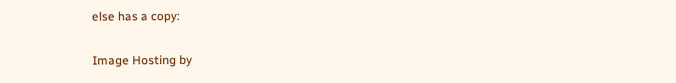else has a copy:

Image Hosting by